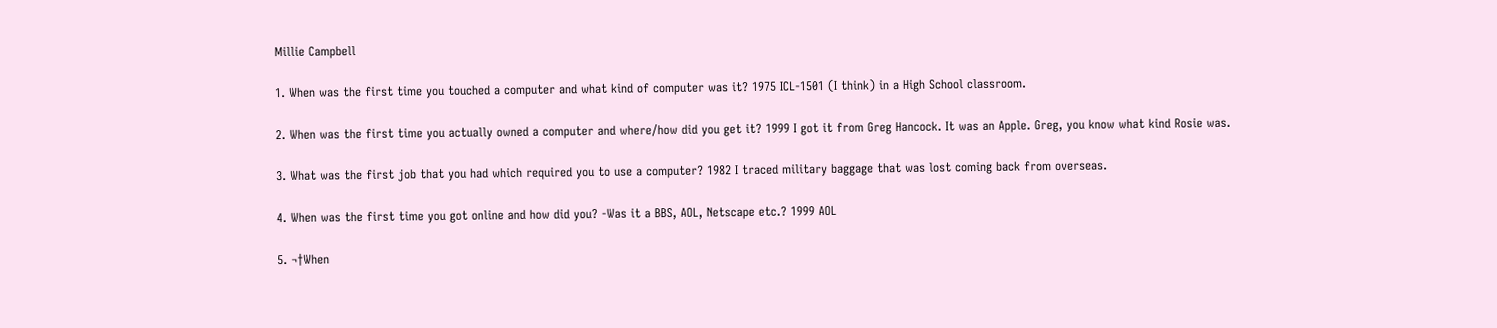Millie Campbell

1. When was the first time you touched a computer and what kind of computer was it? 1975 ICL-1501 (I think) in a High School classroom.

2. When was the first time you actually owned a computer and where/how did you get it? 1999 I got it from Greg Hancock. It was an Apple. Greg, you know what kind Rosie was.

3. What was the first job that you had which required you to use a computer? 1982 I traced military baggage that was lost coming back from overseas.

4. When was the first time you got online and how did you? -Was it a BBS, AOL, Netscape etc.? 1999 AOL

5. ¬†When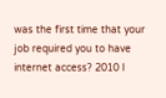was the first time that your job required you to have internet access? 2010 I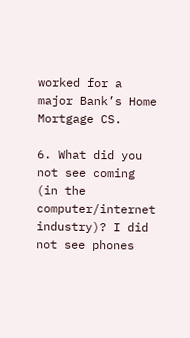worked for a major Bank’s Home Mortgage CS.

6. What did you not see coming (in the computer/internet industry)? I did not see phones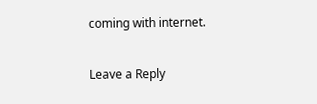coming with internet.

Leave a Reply